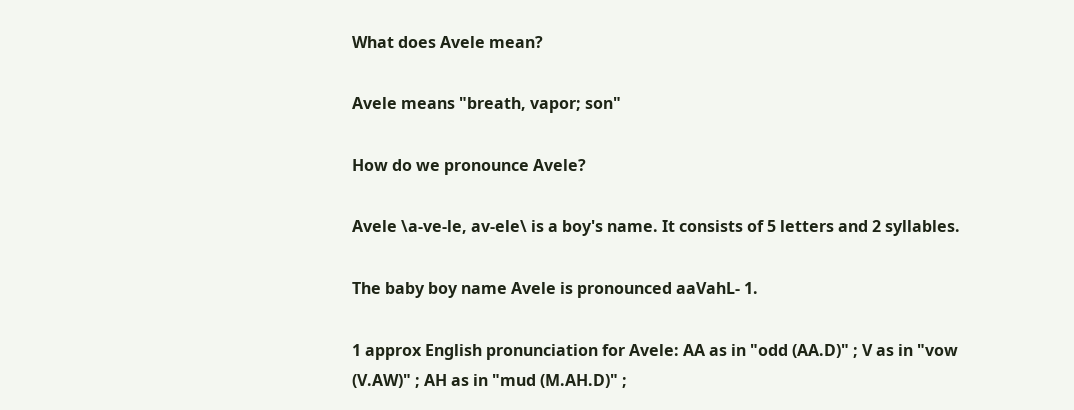What does Avele mean?

Avele means "breath, vapor; son"

How do we pronounce Avele?

Avele \a-ve-le, av-ele\ is a boy's name. It consists of 5 letters and 2 syllables.

The baby boy name Avele is pronounced aaVahL- 1.

1 approx English pronunciation for Avele: AA as in "odd (AA.D)" ; V as in "vow (V.AW)" ; AH as in "mud (M.AH.D)" ;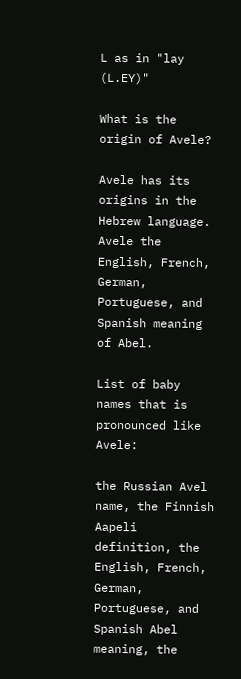L as in "lay (L.EY)"

What is the origin of Avele?

Avele has its origins in the Hebrew language. Avele the English, French, German, Portuguese, and Spanish meaning of Abel.

List of baby names that is pronounced like Avele:

the Russian Avel name, the Finnish Aapeli definition, the English, French, German, Portuguese, and Spanish Abel meaning, the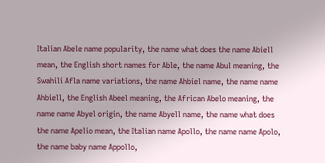Italian Abele name popularity, the name what does the name Abiell mean, the English short names for Able, the name Abul meaning, the Swahili Afla name variations, the name Ahbiel name, the name name Ahbiell, the English Abeel meaning, the African Abelo meaning, the name name Abyel origin, the name Abyell name, the name what does the name Apelio mean, the Italian name Apollo, the name name Apolo, the name baby name Appollo,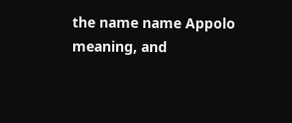the name name Appolo meaning, and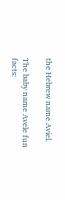the Hebrew name Aviel.

The baby name Avele fun facts: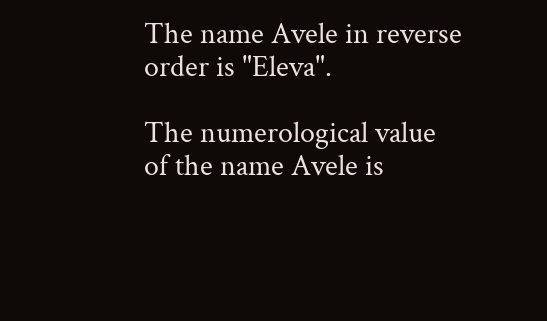The name Avele in reverse order is "Eleva".

The numerological value of the name Avele is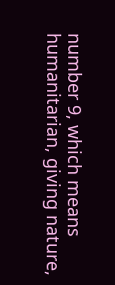number 9, which means humanitarian, giving nature,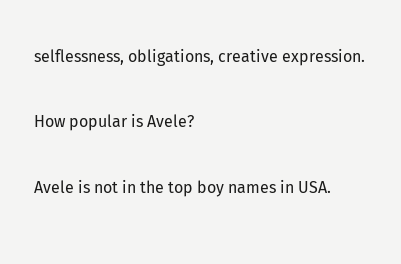selflessness, obligations, creative expression.

How popular is Avele?

Avele is not in the top boy names in USA.